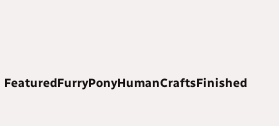FeaturedFurryPonyHumanCraftsFinished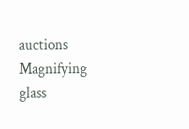auctions
Magnifying glass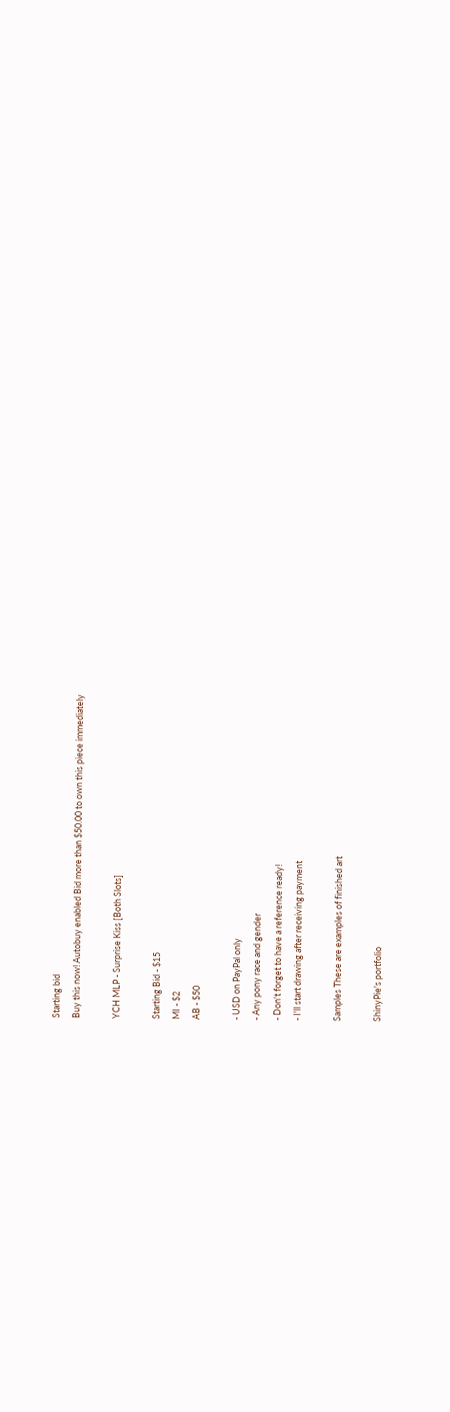Starting bid
Buy this now! Autobuy enabled Bid more than $50.00 to own this piece immediately

YCH MLP - Surprise Kiss [Both Slots]

Starting Bid - $15
MI - $2
AB - $50

- USD on PayPal only
- Any pony race and gender
- Don't forget to have a reference ready!
- I'll start drawing after receiving payment

Samples These are examples of finished art

ShinyPie's portfolio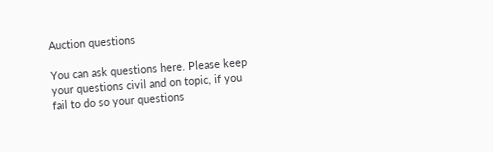Auction questions

You can ask questions here. Please keep your questions civil and on topic, if you fail to do so your questions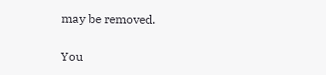may be removed.

You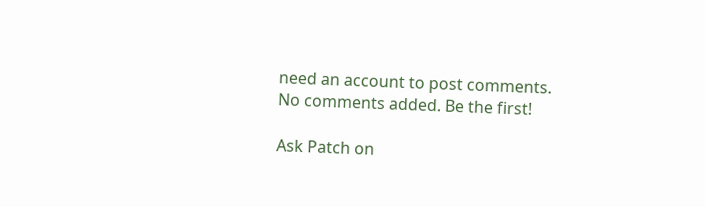need an account to post comments.
No comments added. Be the first!

Ask Patch on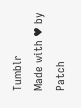Tumblr
Made with ♥ by Patch